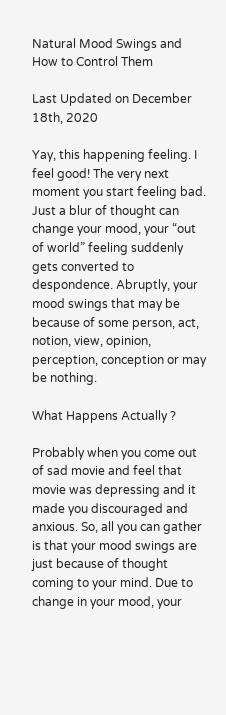Natural Mood Swings and How to Control Them

Last Updated on December 18th, 2020

Yay, this happening feeling. I feel good! The very next moment you start feeling bad. Just a blur of thought can change your mood, your “out of world” feeling suddenly gets converted to despondence. Abruptly, your mood swings that may be because of some person, act, notion, view, opinion, perception, conception or may be nothing.

What Happens Actually ?

Probably when you come out of sad movie and feel that movie was depressing and it made you discouraged and anxious. So, all you can gather is that your mood swings are just because of thought coming to your mind. Due to change in your mood, your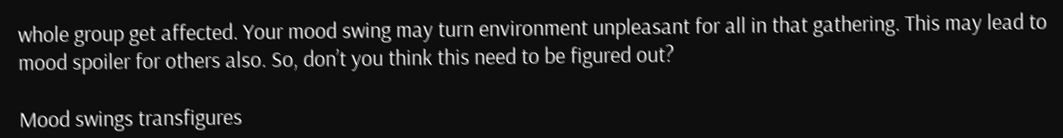whole group get affected. Your mood swing may turn environment unpleasant for all in that gathering. This may lead to mood spoiler for others also. So, don’t you think this need to be figured out?

Mood swings transfigures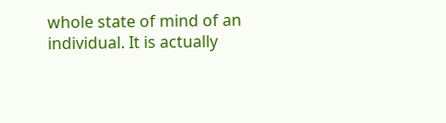whole state of mind of an individual. It is actually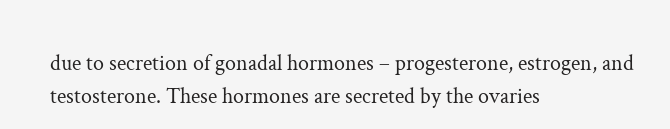due to secretion of gonadal hormones – progesterone, estrogen, and testosterone. These hormones are secreted by the ovaries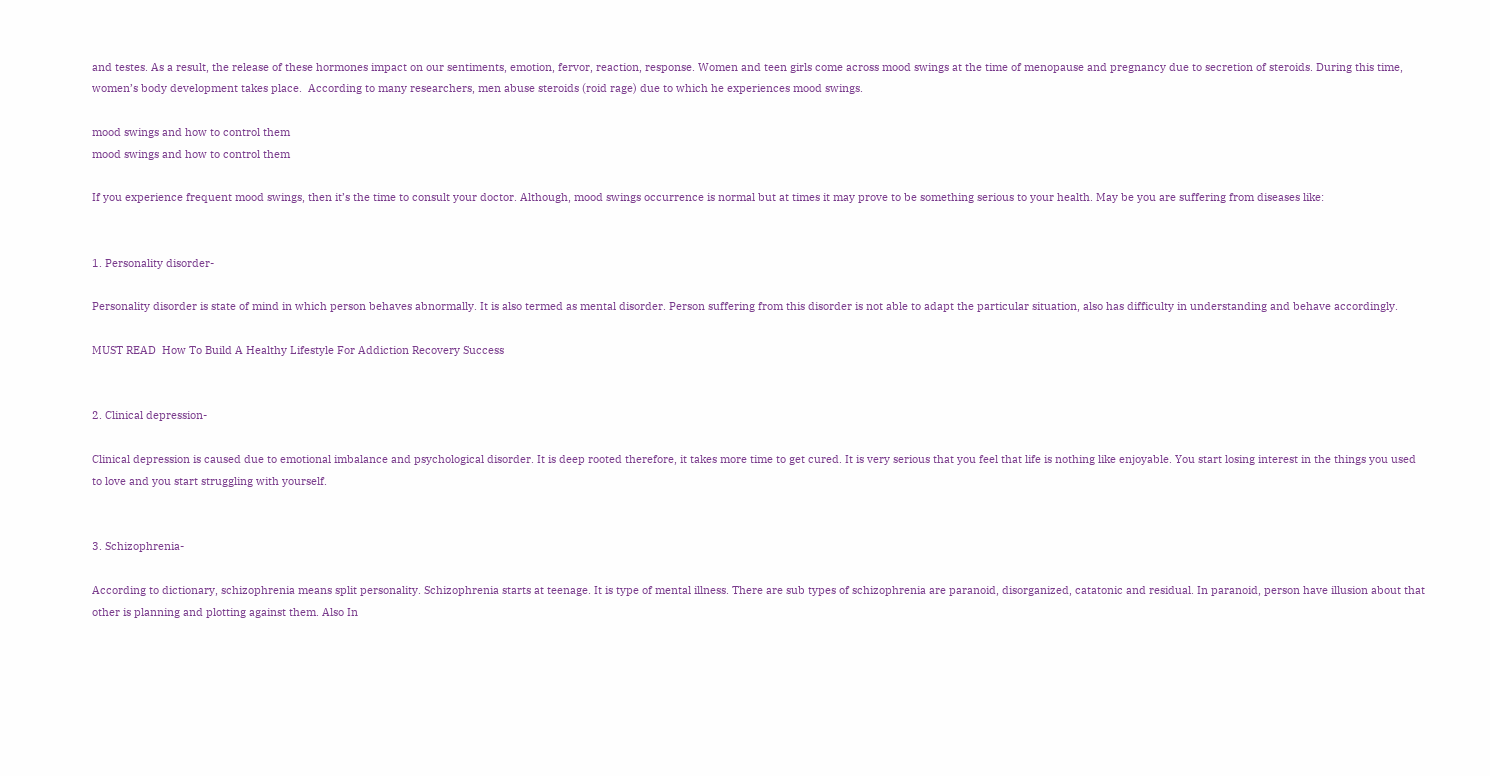and testes. As a result, the release of these hormones impact on our sentiments, emotion, fervor, reaction, response. Women and teen girls come across mood swings at the time of menopause and pregnancy due to secretion of steroids. During this time, women’s body development takes place.  According to many researchers, men abuse steroids (roid rage) due to which he experiences mood swings.

mood swings and how to control them
mood swings and how to control them

If you experience frequent mood swings, then it’s the time to consult your doctor. Although, mood swings occurrence is normal but at times it may prove to be something serious to your health. May be you are suffering from diseases like:


1. Personality disorder-

Personality disorder is state of mind in which person behaves abnormally. It is also termed as mental disorder. Person suffering from this disorder is not able to adapt the particular situation, also has difficulty in understanding and behave accordingly.

MUST READ  How To Build A Healthy Lifestyle For Addiction Recovery Success


2. Clinical depression-

Clinical depression is caused due to emotional imbalance and psychological disorder. It is deep rooted therefore, it takes more time to get cured. It is very serious that you feel that life is nothing like enjoyable. You start losing interest in the things you used to love and you start struggling with yourself.


3. Schizophrenia-

According to dictionary, schizophrenia means split personality. Schizophrenia starts at teenage. It is type of mental illness. There are sub types of schizophrenia are paranoid, disorganized, catatonic and residual. In paranoid, person have illusion about that other is planning and plotting against them. Also In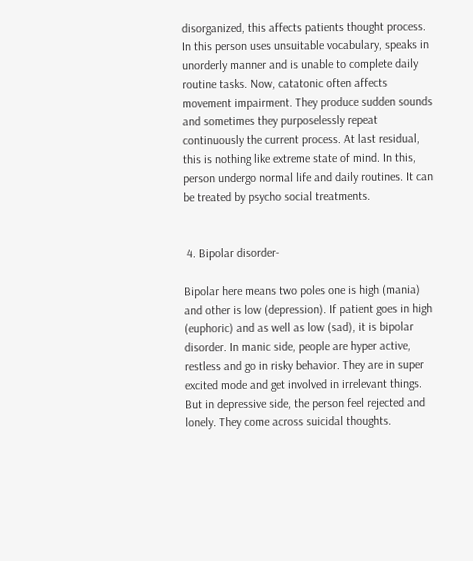disorganized, this affects patients thought process. In this person uses unsuitable vocabulary, speaks in unorderly manner and is unable to complete daily routine tasks. Now, catatonic often affects movement impairment. They produce sudden sounds and sometimes they purposelessly repeat continuously the current process. At last residual, this is nothing like extreme state of mind. In this, person undergo normal life and daily routines. It can be treated by psycho social treatments.


 4. Bipolar disorder-

Bipolar here means two poles one is high (mania) and other is low (depression). If patient goes in high (euphoric) and as well as low (sad), it is bipolar disorder. In manic side, people are hyper active, restless and go in risky behavior. They are in super excited mode and get involved in irrelevant things. But in depressive side, the person feel rejected and lonely. They come across suicidal thoughts.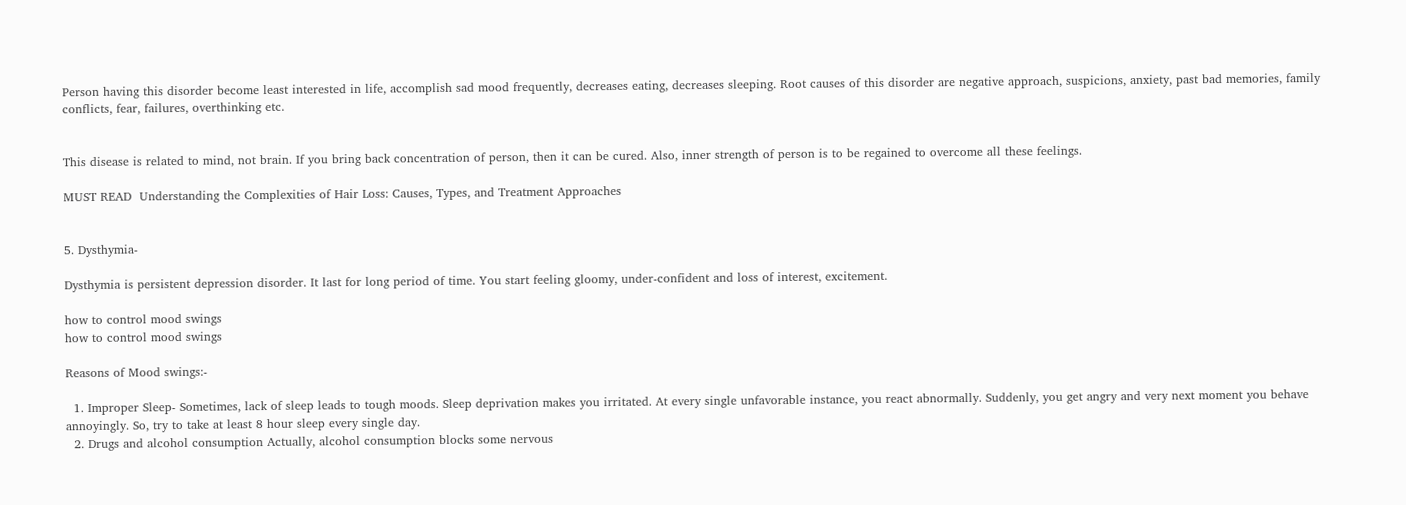Person having this disorder become least interested in life, accomplish sad mood frequently, decreases eating, decreases sleeping. Root causes of this disorder are negative approach, suspicions, anxiety, past bad memories, family conflicts, fear, failures, overthinking etc.


This disease is related to mind, not brain. If you bring back concentration of person, then it can be cured. Also, inner strength of person is to be regained to overcome all these feelings.

MUST READ  Understanding the Complexities of Hair Loss: Causes, Types, and Treatment Approaches


5. Dysthymia-

Dysthymia is persistent depression disorder. It last for long period of time. You start feeling gloomy, under-confident and loss of interest, excitement.

how to control mood swings
how to control mood swings

Reasons of Mood swings:-

  1. Improper Sleep- Sometimes, lack of sleep leads to tough moods. Sleep deprivation makes you irritated. At every single unfavorable instance, you react abnormally. Suddenly, you get angry and very next moment you behave annoyingly. So, try to take at least 8 hour sleep every single day.
  2. Drugs and alcohol consumption Actually, alcohol consumption blocks some nervous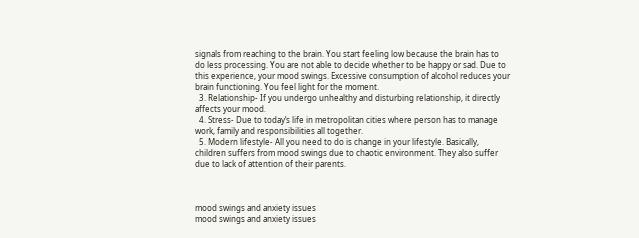signals from reaching to the brain. You start feeling low because the brain has to do less processing. You are not able to decide whether to be happy or sad. Due to this experience, your mood swings. Excessive consumption of alcohol reduces your brain functioning. You feel light for the moment.
  3. Relationship- If you undergo unhealthy and disturbing relationship, it directly affects your mood.
  4. Stress- Due to today’s life in metropolitan cities where person has to manage work, family and responsibilities all together.
  5. Modern lifestyle- All you need to do is change in your lifestyle. Basically, children suffers from mood swings due to chaotic environment. They also suffer due to lack of attention of their parents.



mood swings and anxiety issues
mood swings and anxiety issues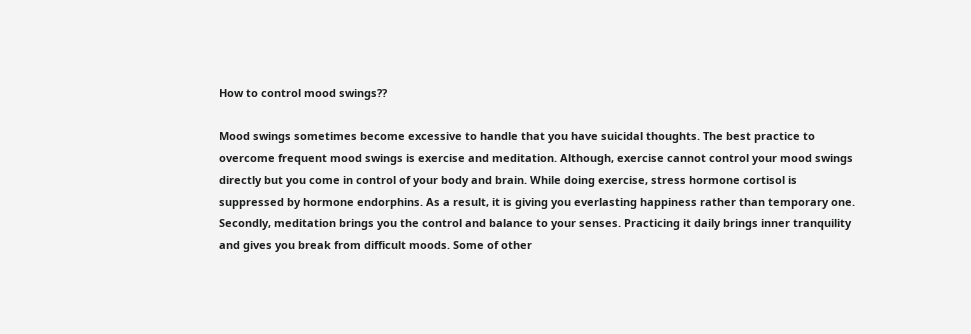How to control mood swings??

Mood swings sometimes become excessive to handle that you have suicidal thoughts. The best practice to overcome frequent mood swings is exercise and meditation. Although, exercise cannot control your mood swings directly but you come in control of your body and brain. While doing exercise, stress hormone cortisol is suppressed by hormone endorphins. As a result, it is giving you everlasting happiness rather than temporary one. Secondly, meditation brings you the control and balance to your senses. Practicing it daily brings inner tranquility and gives you break from difficult moods. Some of other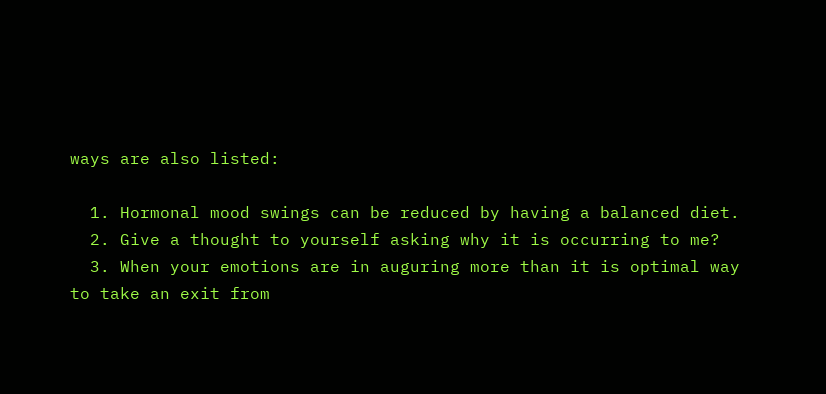ways are also listed:

  1. Hormonal mood swings can be reduced by having a balanced diet.
  2. Give a thought to yourself asking why it is occurring to me?
  3. When your emotions are in auguring more than it is optimal way to take an exit from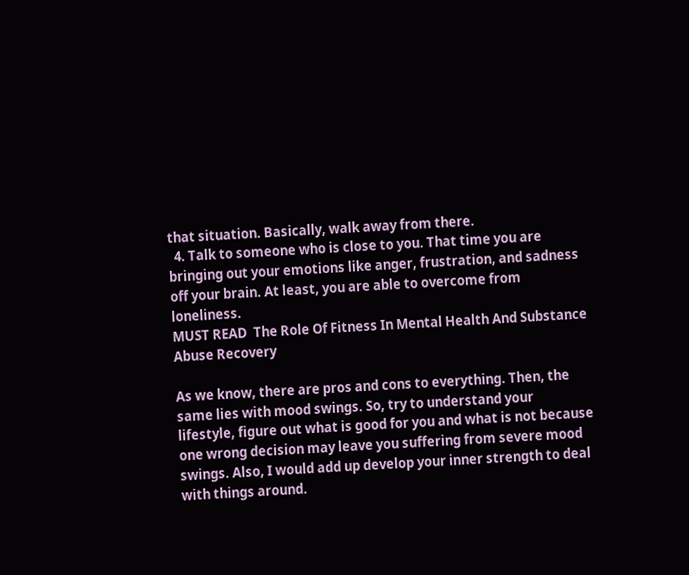that situation. Basically, walk away from there.
  4. Talk to someone who is close to you. That time you are bringing out your emotions like anger, frustration, and sadness off your brain. At least, you are able to overcome from loneliness.
MUST READ  The Role Of Fitness In Mental Health And Substance Abuse Recovery

As we know, there are pros and cons to everything. Then, the same lies with mood swings. So, try to understand your lifestyle, figure out what is good for you and what is not because one wrong decision may leave you suffering from severe mood swings. Also, I would add up develop your inner strength to deal with things around.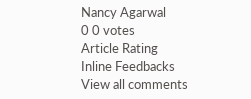Nancy Agarwal
0 0 votes
Article Rating
Inline Feedbacks
View all comments